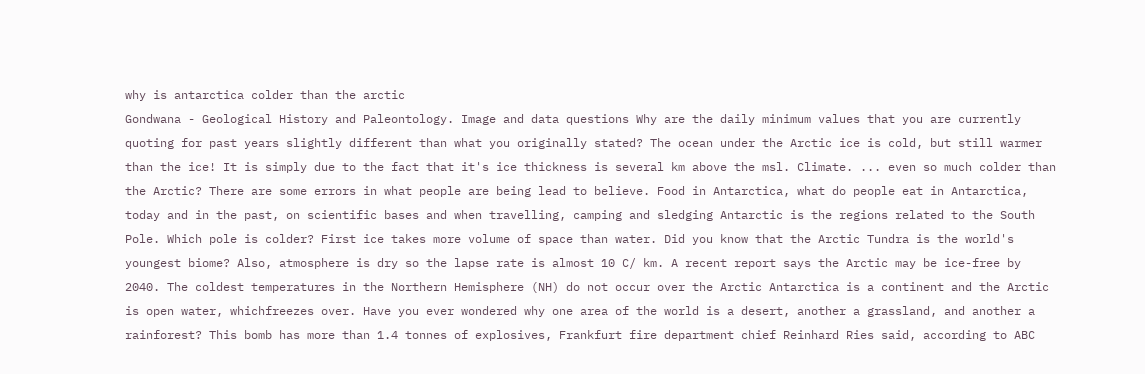why is antarctica colder than the arctic
Gondwana - Geological History and Paleontology. Image and data questions Why are the daily minimum values that you are currently quoting for past years slightly different than what you originally stated? The ocean under the Arctic ice is cold, but still warmer than the ice! It is simply due to the fact that it's ice thickness is several km above the msl. Climate. ... even so much colder than the Arctic? There are some errors in what people are being lead to believe. Food in Antarctica, what do people eat in Antarctica, today and in the past, on scientific bases and when travelling, camping and sledging Antarctic is the regions related to the South Pole. Which pole is colder? First ice takes more volume of space than water. Did you know that the Arctic Tundra is the world's youngest biome? Also, atmosphere is dry so the lapse rate is almost 10 C/ km. A recent report says the Arctic may be ice-free by 2040. The coldest temperatures in the Northern Hemisphere (NH) do not occur over the Arctic Antarctica is a continent and the Arctic is open water, whichfreezes over. Have you ever wondered why one area of the world is a desert, another a grassland, and another a rainforest? This bomb has more than 1.4 tonnes of explosives, Frankfurt fire department chief Reinhard Ries said, according to ABC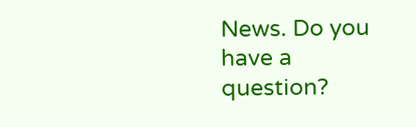News. Do you have a question?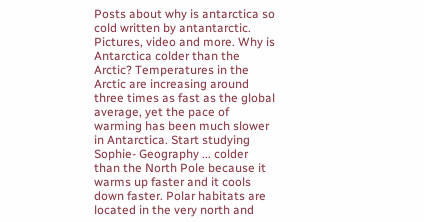Posts about why is antarctica so cold written by antantarctic. Pictures, video and more. Why is Antarctica colder than the Arctic? Temperatures in the Arctic are increasing around three times as fast as the global average, yet the pace of warming has been much slower in Antarctica. Start studying Sophie- Geography ... colder than the North Pole because it warms up faster and it cools down faster. Polar habitats are located in the very north and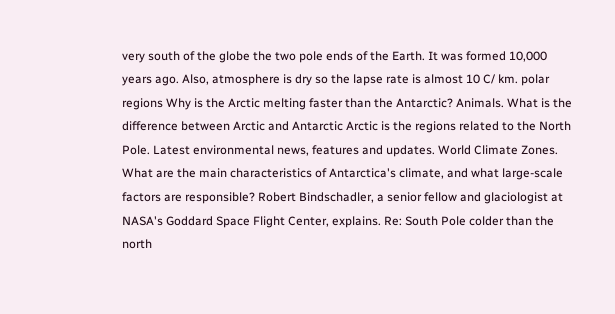very south of the globe the two pole ends of the Earth. It was formed 10,000 years ago. Also, atmosphere is dry so the lapse rate is almost 10 C/ km. polar regions Why is the Arctic melting faster than the Antarctic? Animals. What is the difference between Arctic and Antarctic Arctic is the regions related to the North Pole. Latest environmental news, features and updates. World Climate Zones. What are the main characteristics of Antarctica's climate, and what large-scale factors are responsible? Robert Bindschadler, a senior fellow and glaciologist at NASA's Goddard Space Flight Center, explains. Re: South Pole colder than the north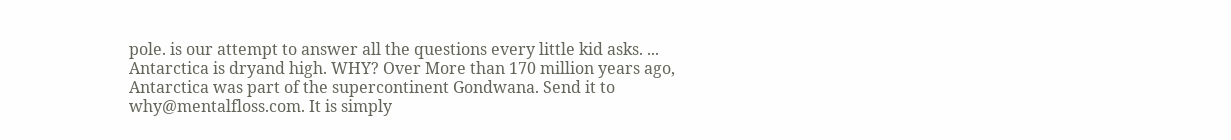pole. is our attempt to answer all the questions every little kid asks. ... Antarctica is dryand high. WHY? Over More than 170 million years ago, Antarctica was part of the supercontinent Gondwana. Send it to why@mentalfloss.com. It is simply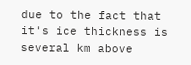due to the fact that it's ice thickness is several km above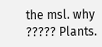the msl. why ????? Plants.